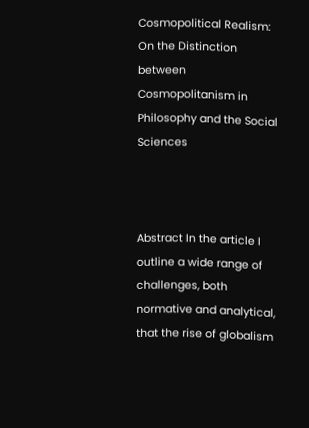Cosmopolitical Realism: On the Distinction between Cosmopolitanism in Philosophy and the Social Sciences



Abstract In the article I outline a wide range of challenges, both normative and analytical, that the rise of globalism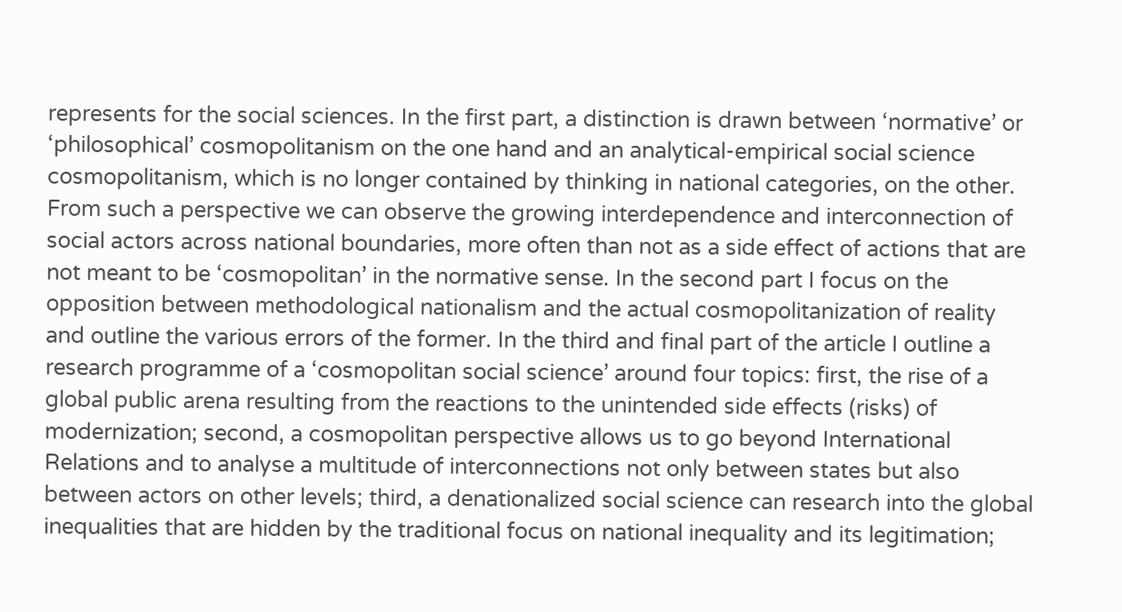represents for the social sciences. In the first part, a distinction is drawn between ‘normative’ or ‘philosophical’ cosmopolitanism on the one hand and an analytical-empirical social science cosmopolitanism, which is no longer contained by thinking in national categories, on the other. From such a perspective we can observe the growing interdependence and interconnection of social actors across national boundaries, more often than not as a side effect of actions that are not meant to be ‘cosmopolitan’ in the normative sense. In the second part I focus on the opposition between methodological nationalism and the actual cosmopolitanization of reality and outline the various errors of the former. In the third and final part of the article I outline a research programme of a ‘cosmopolitan social science’ around four topics: first, the rise of a global public arena resulting from the reactions to the unintended side effects (risks) of modernization; second, a cosmopolitan perspective allows us to go beyond International Relations and to analyse a multitude of interconnections not only between states but also between actors on other levels; third, a denationalized social science can research into the global inequalities that are hidden by the traditional focus on national inequality and its legitimation;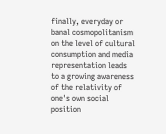finally, everyday or banal cosmopolitanism on the level of cultural consumption and media representation leads to a growing awareness of the relativity of one's own social position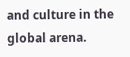and culture in the global arena.